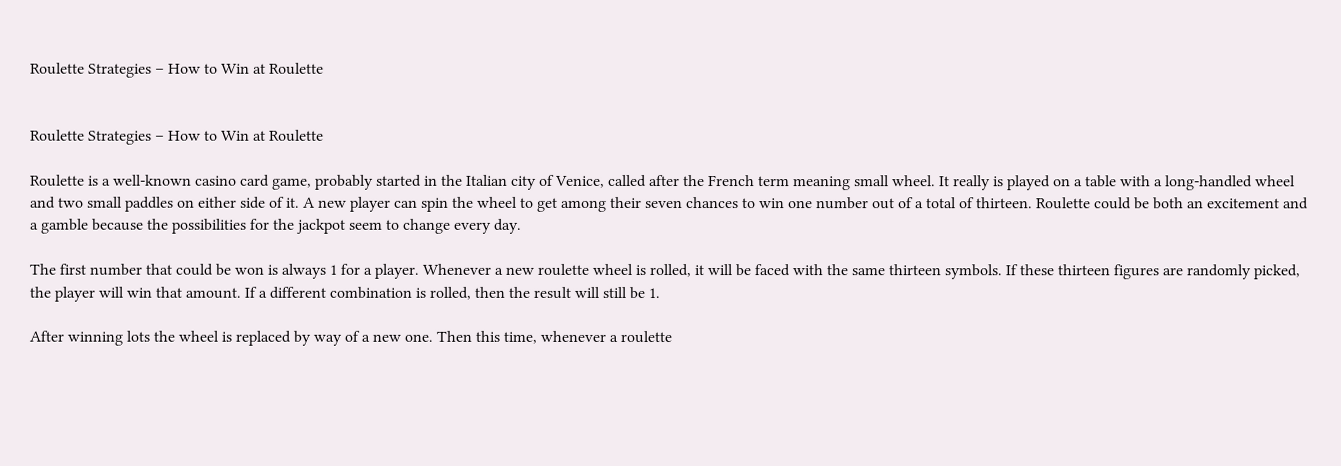Roulette Strategies – How to Win at Roulette


Roulette Strategies – How to Win at Roulette

Roulette is a well-known casino card game, probably started in the Italian city of Venice, called after the French term meaning small wheel. It really is played on a table with a long-handled wheel and two small paddles on either side of it. A new player can spin the wheel to get among their seven chances to win one number out of a total of thirteen. Roulette could be both an excitement and a gamble because the possibilities for the jackpot seem to change every day.

The first number that could be won is always 1 for a player. Whenever a new roulette wheel is rolled, it will be faced with the same thirteen symbols. If these thirteen figures are randomly picked, the player will win that amount. If a different combination is rolled, then the result will still be 1.

After winning lots the wheel is replaced by way of a new one. Then this time, whenever a roulette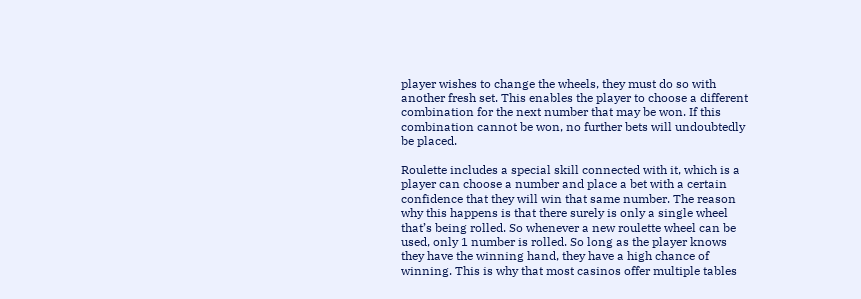player wishes to change the wheels, they must do so with another fresh set. This enables the player to choose a different combination for the next number that may be won. If this combination cannot be won, no further bets will undoubtedly be placed.

Roulette includes a special skill connected with it, which is a player can choose a number and place a bet with a certain confidence that they will win that same number. The reason why this happens is that there surely is only a single wheel that’s being rolled. So whenever a new roulette wheel can be used, only 1 number is rolled. So long as the player knows they have the winning hand, they have a high chance of winning. This is why that most casinos offer multiple tables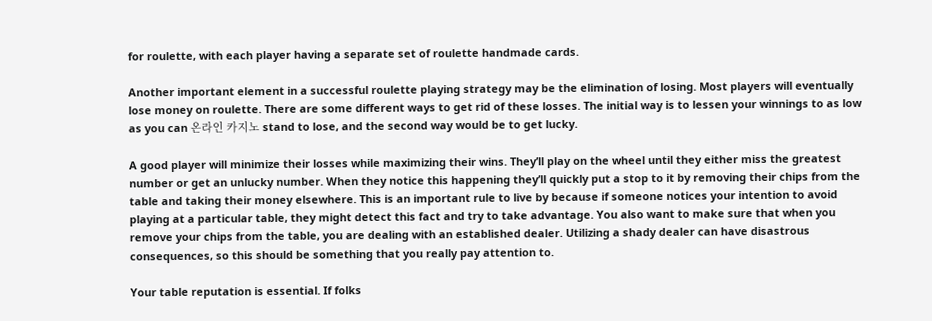for roulette, with each player having a separate set of roulette handmade cards.

Another important element in a successful roulette playing strategy may be the elimination of losing. Most players will eventually lose money on roulette. There are some different ways to get rid of these losses. The initial way is to lessen your winnings to as low as you can 온라인 카지노 stand to lose, and the second way would be to get lucky.

A good player will minimize their losses while maximizing their wins. They’ll play on the wheel until they either miss the greatest number or get an unlucky number. When they notice this happening they’ll quickly put a stop to it by removing their chips from the table and taking their money elsewhere. This is an important rule to live by because if someone notices your intention to avoid playing at a particular table, they might detect this fact and try to take advantage. You also want to make sure that when you remove your chips from the table, you are dealing with an established dealer. Utilizing a shady dealer can have disastrous consequences, so this should be something that you really pay attention to.

Your table reputation is essential. If folks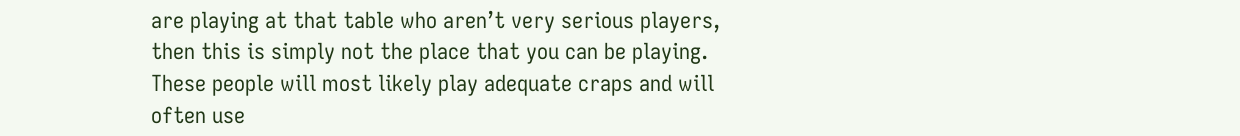are playing at that table who aren’t very serious players, then this is simply not the place that you can be playing. These people will most likely play adequate craps and will often use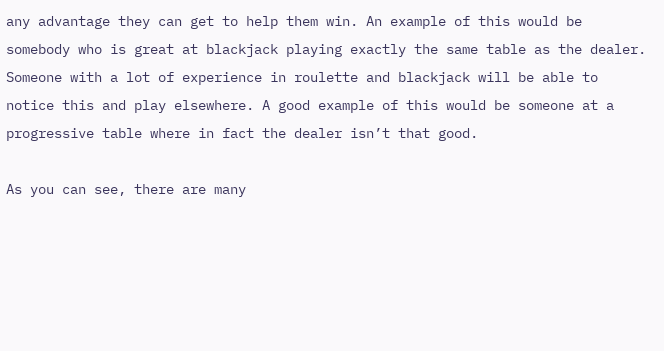any advantage they can get to help them win. An example of this would be somebody who is great at blackjack playing exactly the same table as the dealer. Someone with a lot of experience in roulette and blackjack will be able to notice this and play elsewhere. A good example of this would be someone at a progressive table where in fact the dealer isn’t that good.

As you can see, there are many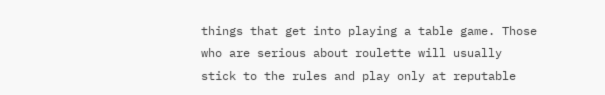things that get into playing a table game. Those who are serious about roulette will usually stick to the rules and play only at reputable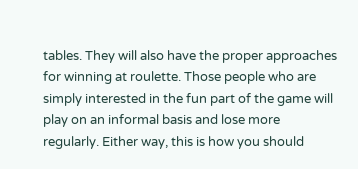tables. They will also have the proper approaches for winning at roulette. Those people who are simply interested in the fun part of the game will play on an informal basis and lose more regularly. Either way, this is how you should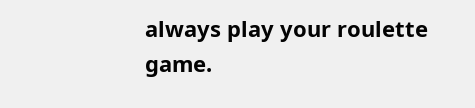always play your roulette game.